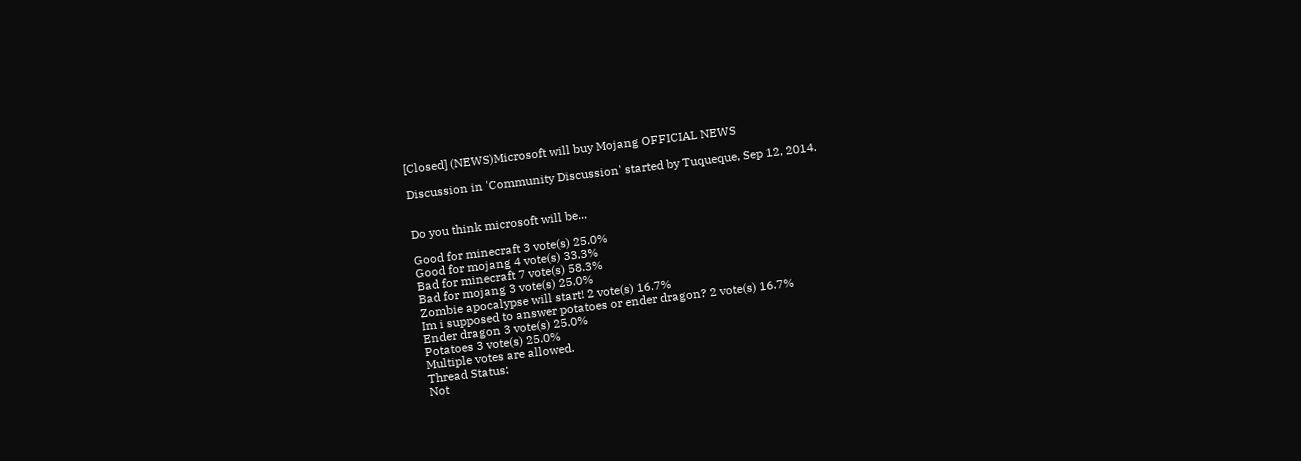[Closed] (NEWS)Microsoft will buy Mojang OFFICIAL NEWS

Discussion in 'Community Discussion' started by Tuqueque, Sep 12, 2014.


Do you think microsoft will be...

Good for minecraft 3 vote(s) 25.0%
Good for mojang 4 vote(s) 33.3%
Bad for minecraft 7 vote(s) 58.3%
Bad for mojang 3 vote(s) 25.0%
Zombie apocalypse will start! 2 vote(s) 16.7%
Im i supposed to answer potatoes or ender dragon? 2 vote(s) 16.7%
Ender dragon 3 vote(s) 25.0%
Potatoes 3 vote(s) 25.0%
Multiple votes are allowed.
Thread Status:
Not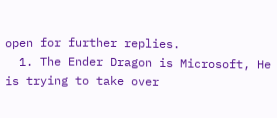open for further replies.
  1. The Ender Dragon is Microsoft, He is trying to take over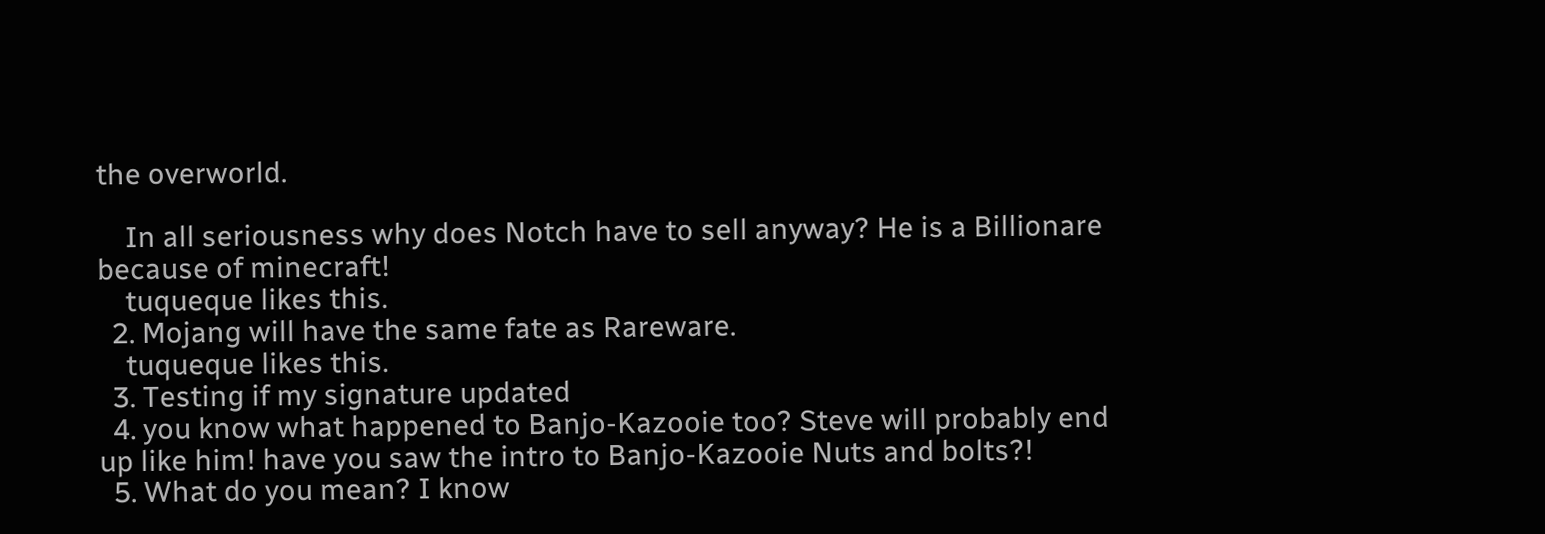the overworld.

    In all seriousness why does Notch have to sell anyway? He is a Billionare because of minecraft!
    tuqueque likes this.
  2. Mojang will have the same fate as Rareware.
    tuqueque likes this.
  3. Testing if my signature updated
  4. you know what happened to Banjo-Kazooie too? Steve will probably end up like him! have you saw the intro to Banjo-Kazooie Nuts and bolts?!
  5. What do you mean? I know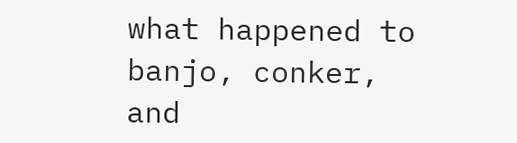what happened to banjo, conker, and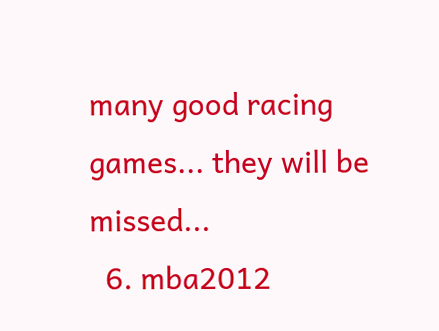many good racing games... they will be missed...
  6. mba2012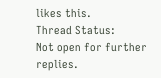likes this.
Thread Status:
Not open for further replies.